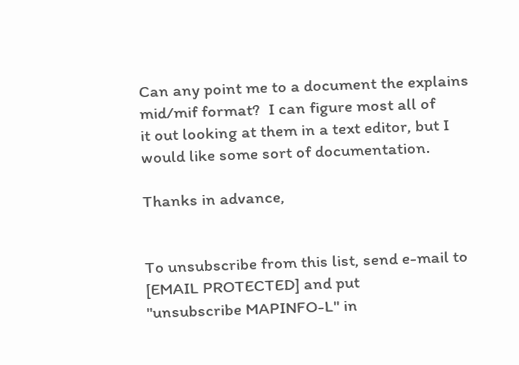Can any point me to a document the explains mid/mif format?  I can figure most all of
it out looking at them in a text editor, but I would like some sort of documentation.

Thanks in advance,


To unsubscribe from this list, send e-mail to [EMAIL PROTECTED] and put
"unsubscribe MAPINFO-L" in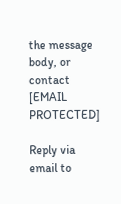the message body, or contact [EMAIL PROTECTED]

Reply via email to